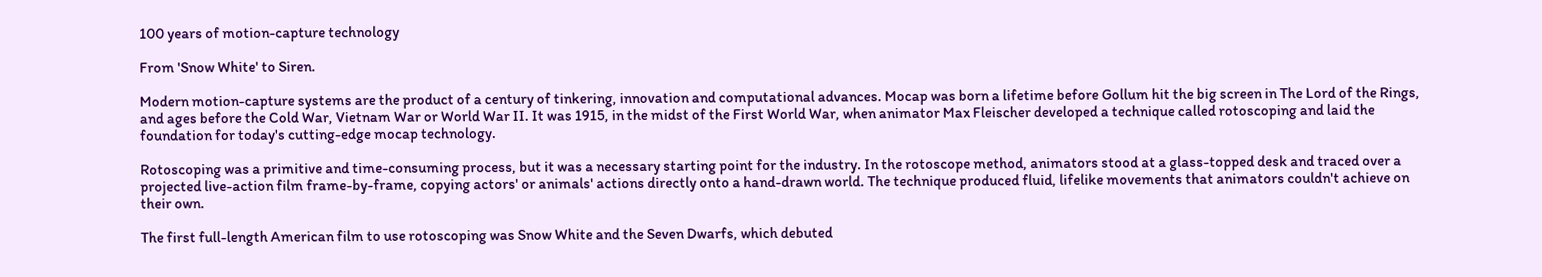100 years of motion-capture technology

From 'Snow White' to Siren.

Modern motion-capture systems are the product of a century of tinkering, innovation and computational advances. Mocap was born a lifetime before Gollum hit the big screen in The Lord of the Rings, and ages before the Cold War, Vietnam War or World War II. It was 1915, in the midst of the First World War, when animator Max Fleischer developed a technique called rotoscoping and laid the foundation for today's cutting-edge mocap technology.

Rotoscoping was a primitive and time-consuming process, but it was a necessary starting point for the industry. In the rotoscope method, animators stood at a glass-topped desk and traced over a projected live-action film frame-by-frame, copying actors' or animals' actions directly onto a hand-drawn world. The technique produced fluid, lifelike movements that animators couldn't achieve on their own.

The first full-length American film to use rotoscoping was Snow White and the Seven Dwarfs, which debuted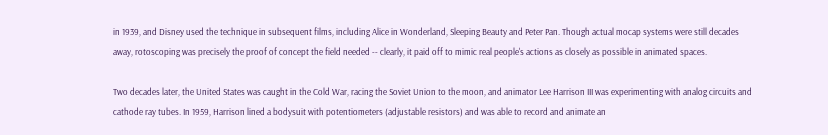in 1939, and Disney used the technique in subsequent films, including Alice in Wonderland, Sleeping Beauty and Peter Pan. Though actual mocap systems were still decades away, rotoscoping was precisely the proof of concept the field needed -- clearly, it paid off to mimic real people's actions as closely as possible in animated spaces.

Two decades later, the United States was caught in the Cold War, racing the Soviet Union to the moon, and animator Lee Harrison III was experimenting with analog circuits and cathode ray tubes. In 1959, Harrison lined a bodysuit with potentiometers (adjustable resistors) and was able to record and animate an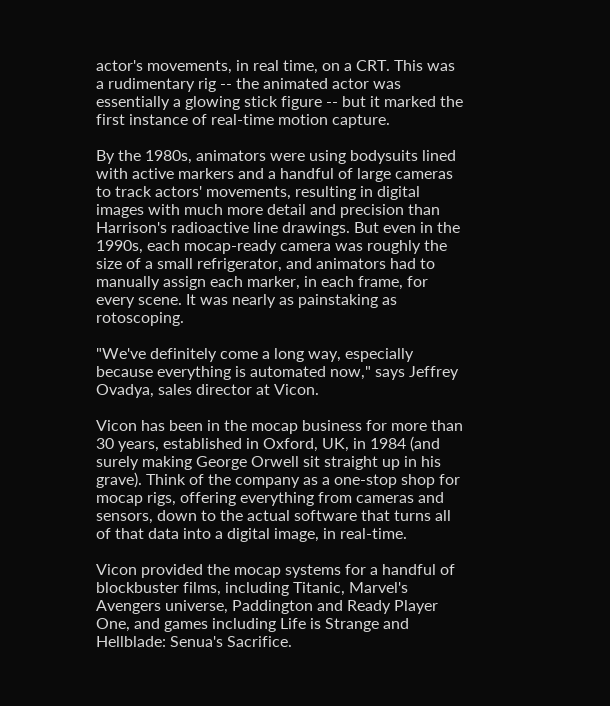actor's movements, in real time, on a CRT. This was a rudimentary rig -- the animated actor was essentially a glowing stick figure -- but it marked the first instance of real-time motion capture.

By the 1980s, animators were using bodysuits lined with active markers and a handful of large cameras to track actors' movements, resulting in digital images with much more detail and precision than Harrison's radioactive line drawings. But even in the 1990s, each mocap-ready camera was roughly the size of a small refrigerator, and animators had to manually assign each marker, in each frame, for every scene. It was nearly as painstaking as rotoscoping.

"We've definitely come a long way, especially because everything is automated now," says Jeffrey Ovadya, sales director at Vicon.

Vicon has been in the mocap business for more than 30 years, established in Oxford, UK, in 1984 (and surely making George Orwell sit straight up in his grave). Think of the company as a one-stop shop for mocap rigs, offering everything from cameras and sensors, down to the actual software that turns all of that data into a digital image, in real-time.

Vicon provided the mocap systems for a handful of blockbuster films, including Titanic, Marvel's Avengers universe, Paddington and Ready Player One, and games including Life is Strange and Hellblade: Senua's Sacrifice.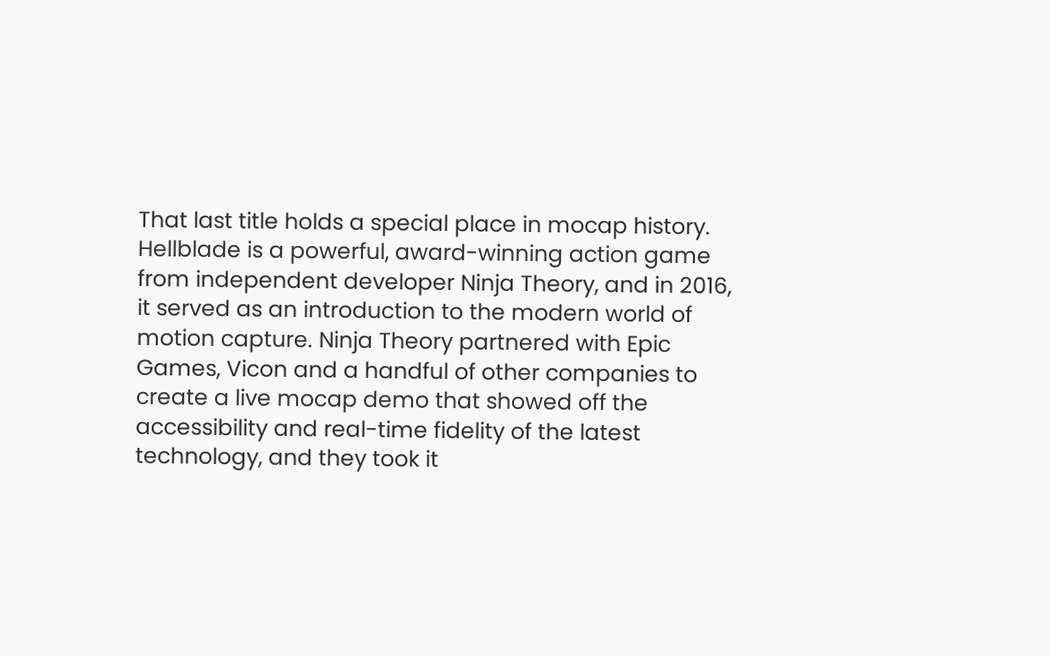That last title holds a special place in mocap history. Hellblade is a powerful, award-winning action game from independent developer Ninja Theory, and in 2016, it served as an introduction to the modern world of motion capture. Ninja Theory partnered with Epic Games, Vicon and a handful of other companies to create a live mocap demo that showed off the accessibility and real-time fidelity of the latest technology, and they took it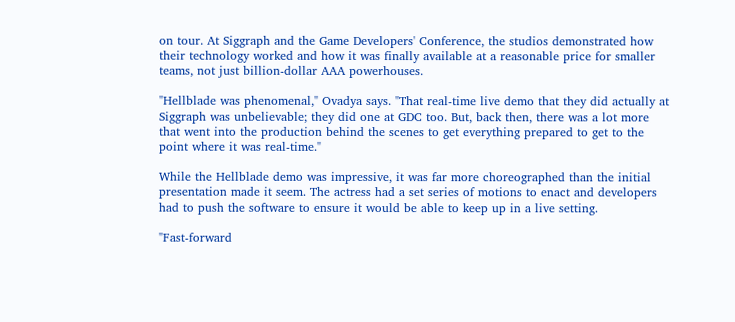on tour. At Siggraph and the Game Developers' Conference, the studios demonstrated how their technology worked and how it was finally available at a reasonable price for smaller teams, not just billion-dollar AAA powerhouses.

"Hellblade was phenomenal," Ovadya says. "That real-time live demo that they did actually at Siggraph was unbelievable; they did one at GDC too. But, back then, there was a lot more that went into the production behind the scenes to get everything prepared to get to the point where it was real-time."

While the Hellblade demo was impressive, it was far more choreographed than the initial presentation made it seem. The actress had a set series of motions to enact and developers had to push the software to ensure it would be able to keep up in a live setting.

"Fast-forward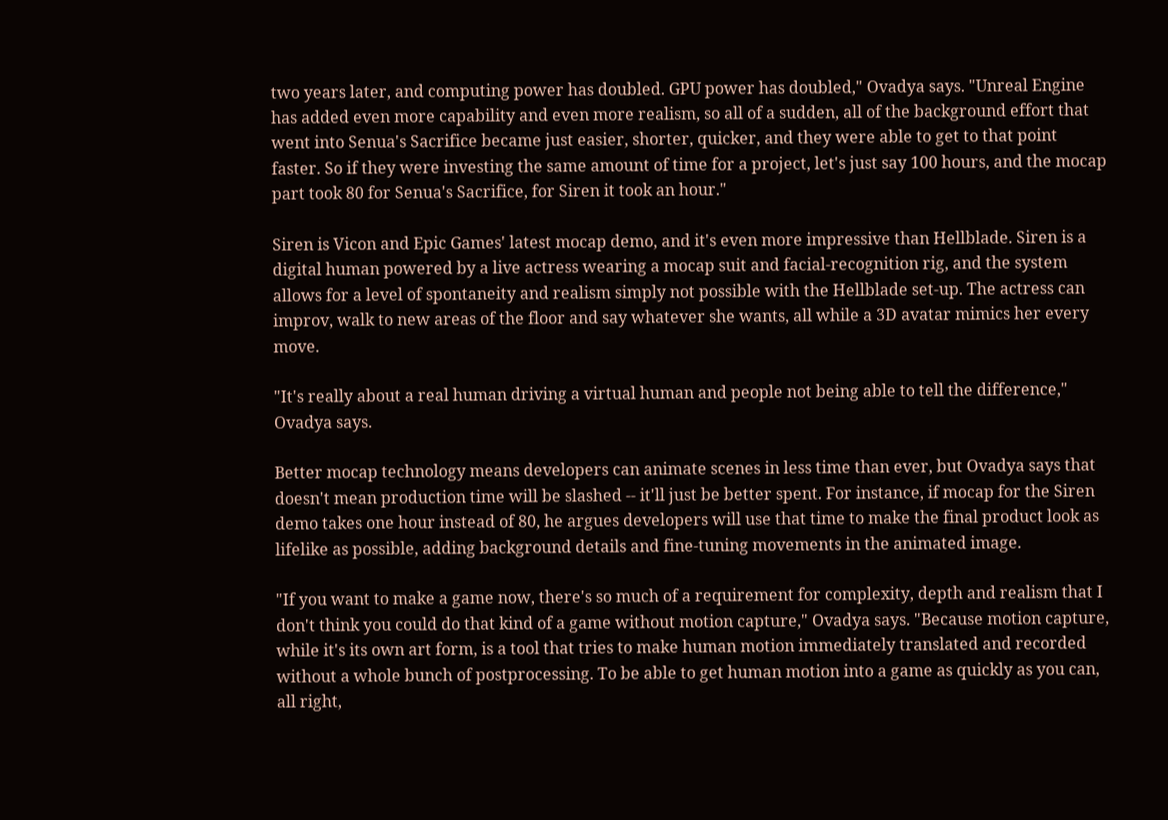two years later, and computing power has doubled. GPU power has doubled," Ovadya says. "Unreal Engine has added even more capability and even more realism, so all of a sudden, all of the background effort that went into Senua's Sacrifice became just easier, shorter, quicker, and they were able to get to that point faster. So if they were investing the same amount of time for a project, let's just say 100 hours, and the mocap part took 80 for Senua's Sacrifice, for Siren it took an hour."

Siren is Vicon and Epic Games' latest mocap demo, and it's even more impressive than Hellblade. Siren is a digital human powered by a live actress wearing a mocap suit and facial-recognition rig, and the system allows for a level of spontaneity and realism simply not possible with the Hellblade set-up. The actress can improv, walk to new areas of the floor and say whatever she wants, all while a 3D avatar mimics her every move.

"It's really about a real human driving a virtual human and people not being able to tell the difference," Ovadya says.

Better mocap technology means developers can animate scenes in less time than ever, but Ovadya says that doesn't mean production time will be slashed -- it'll just be better spent. For instance, if mocap for the Siren demo takes one hour instead of 80, he argues developers will use that time to make the final product look as lifelike as possible, adding background details and fine-tuning movements in the animated image.

"If you want to make a game now, there's so much of a requirement for complexity, depth and realism that I don't think you could do that kind of a game without motion capture," Ovadya says. "Because motion capture, while it's its own art form, is a tool that tries to make human motion immediately translated and recorded without a whole bunch of postprocessing. To be able to get human motion into a game as quickly as you can, all right,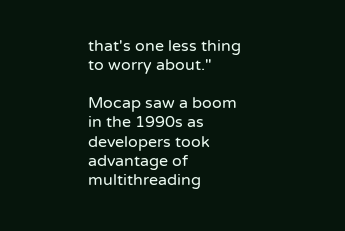that's one less thing to worry about."

Mocap saw a boom in the 1990s as developers took advantage of multithreading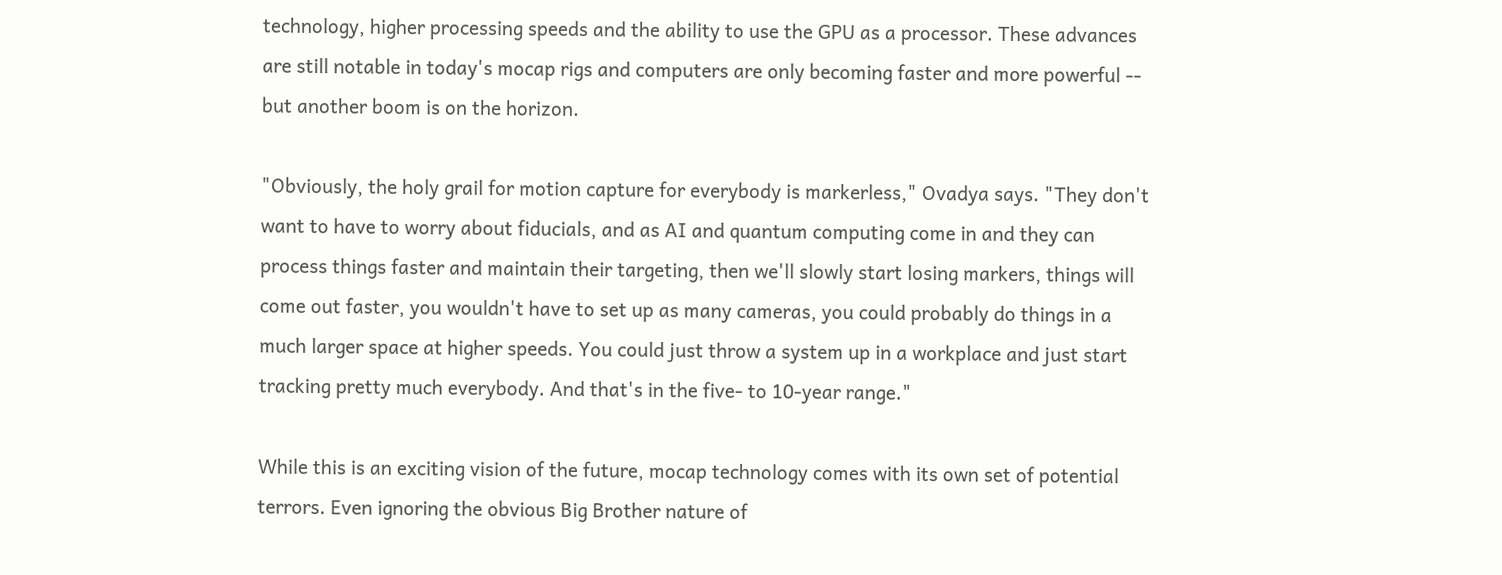technology, higher processing speeds and the ability to use the GPU as a processor. These advances are still notable in today's mocap rigs and computers are only becoming faster and more powerful -- but another boom is on the horizon.

"Obviously, the holy grail for motion capture for everybody is markerless," Ovadya says. "They don't want to have to worry about fiducials, and as AI and quantum computing come in and they can process things faster and maintain their targeting, then we'll slowly start losing markers, things will come out faster, you wouldn't have to set up as many cameras, you could probably do things in a much larger space at higher speeds. You could just throw a system up in a workplace and just start tracking pretty much everybody. And that's in the five- to 10-year range."

While this is an exciting vision of the future, mocap technology comes with its own set of potential terrors. Even ignoring the obvious Big Brother nature of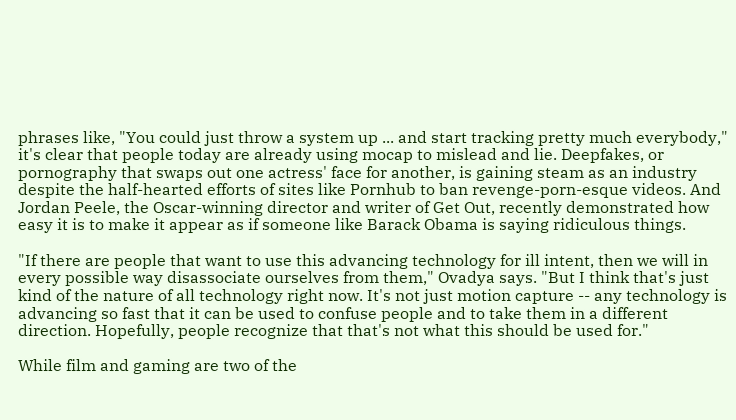phrases like, "You could just throw a system up ... and start tracking pretty much everybody," it's clear that people today are already using mocap to mislead and lie. Deepfakes, or pornography that swaps out one actress' face for another, is gaining steam as an industry despite the half-hearted efforts of sites like Pornhub to ban revenge-porn-esque videos. And Jordan Peele, the Oscar-winning director and writer of Get Out, recently demonstrated how easy it is to make it appear as if someone like Barack Obama is saying ridiculous things.

"If there are people that want to use this advancing technology for ill intent, then we will in every possible way disassociate ourselves from them," Ovadya says. "But I think that's just kind of the nature of all technology right now. It's not just motion capture -- any technology is advancing so fast that it can be used to confuse people and to take them in a different direction. Hopefully, people recognize that that's not what this should be used for."

While film and gaming are two of the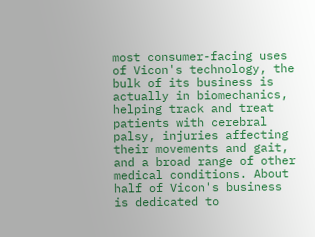most consumer-facing uses of Vicon's technology, the bulk of its business is actually in biomechanics, helping track and treat patients with cerebral palsy, injuries affecting their movements and gait, and a broad range of other medical conditions. About half of Vicon's business is dedicated to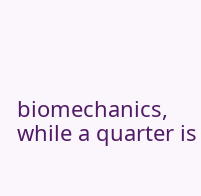biomechanics, while a quarter is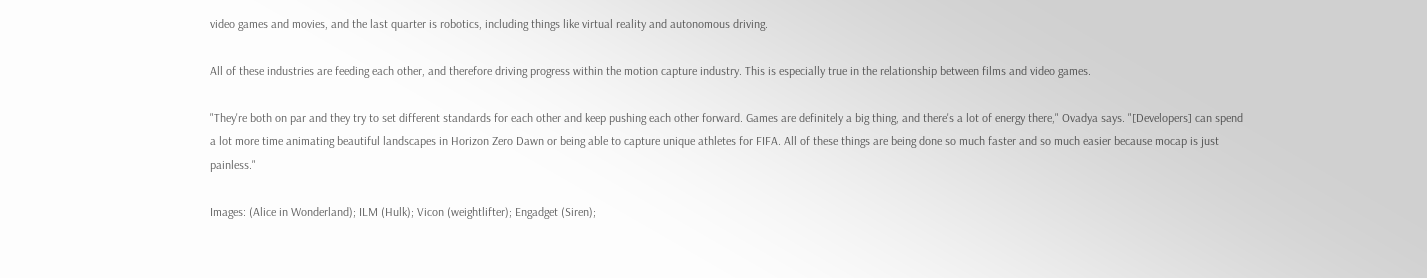video games and movies, and the last quarter is robotics, including things like virtual reality and autonomous driving.

All of these industries are feeding each other, and therefore driving progress within the motion capture industry. This is especially true in the relationship between films and video games.

"They're both on par and they try to set different standards for each other and keep pushing each other forward. Games are definitely a big thing, and there's a lot of energy there," Ovadya says. "[Developers] can spend a lot more time animating beautiful landscapes in Horizon Zero Dawn or being able to capture unique athletes for FIFA. All of these things are being done so much faster and so much easier because mocap is just painless."

Images: (Alice in Wonderland); ILM (Hulk); Vicon (weightlifter); Engadget (Siren);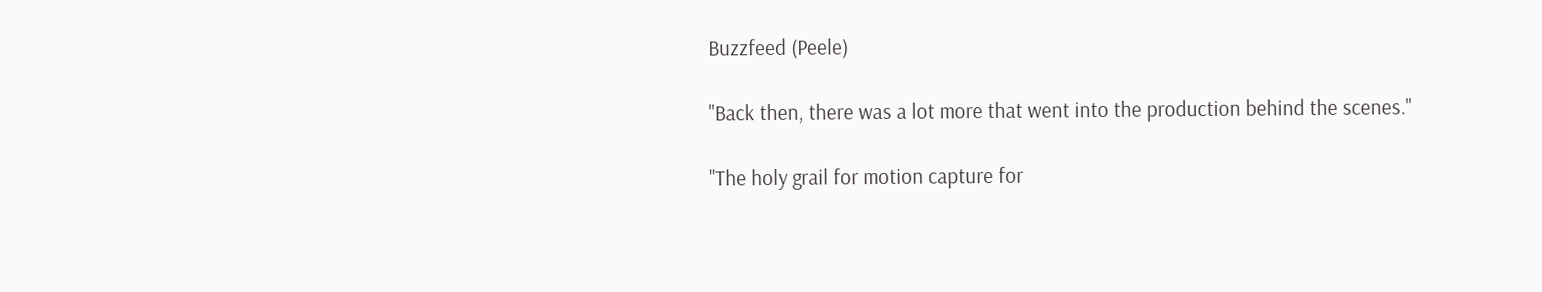Buzzfeed (Peele)

"Back then, there was a lot more that went into the production behind the scenes."

"The holy grail for motion capture for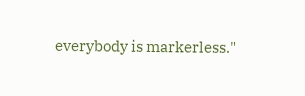everybody is markerless."